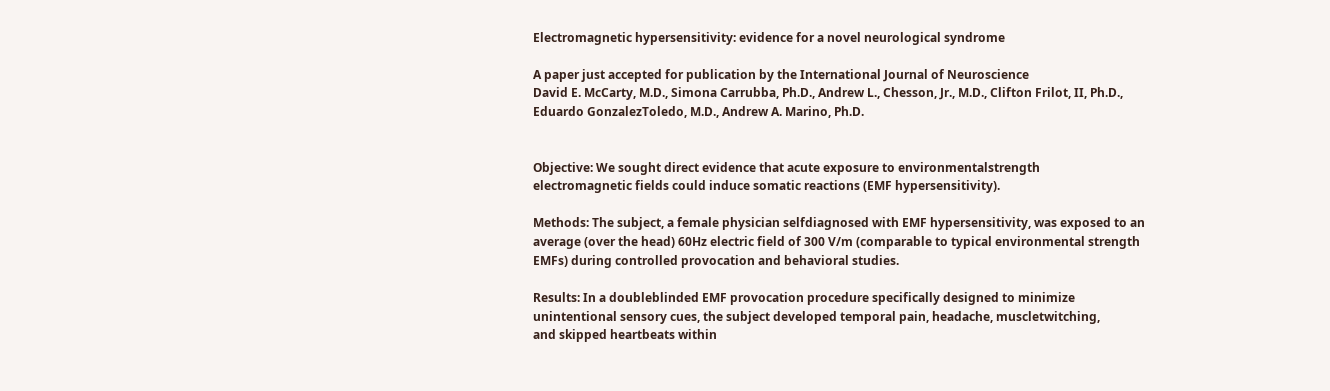Electromagnetic hypersensitivity: evidence for a novel neurological syndrome

A paper just accepted for publication by the International Journal of Neuroscience
David E. McCarty, M.D., Simona Carrubba, Ph.D., Andrew L., Chesson, Jr., M.D., Clifton Frilot, II, Ph.D., Eduardo GonzalezToledo, M.D., Andrew A. Marino, Ph.D.


Objective: We sought direct evidence that acute exposure to environmentalstrength
electromagnetic fields could induce somatic reactions (EMF hypersensitivity).

Methods: The subject, a female physician selfdiagnosed with EMF hypersensitivity, was exposed to an average (over the head) 60Hz electric field of 300 V/m (comparable to typical environmental strength EMFs) during controlled provocation and behavioral studies.

Results: In a doubleblinded EMF provocation procedure specifically designed to minimize unintentional sensory cues, the subject developed temporal pain, headache, muscletwitching,
and skipped heartbeats within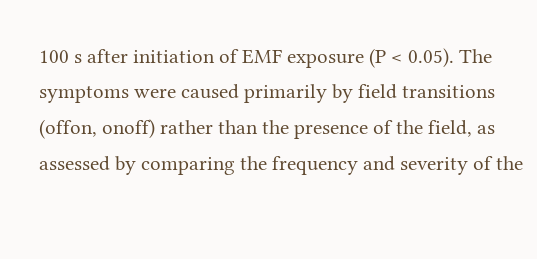100 s after initiation of EMF exposure (P < 0.05). The symptoms were caused primarily by field transitions (offon, onoff) rather than the presence of the field, as assessed by comparing the frequency and severity of the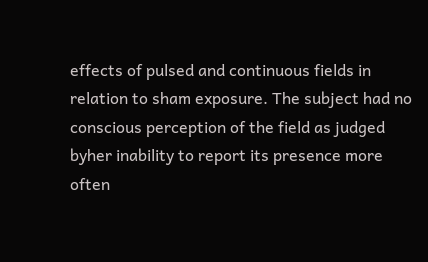effects of pulsed and continuous fields in relation to sham exposure. The subject had no conscious perception of the field as judged byher inability to report its presence more often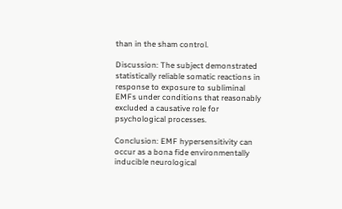than in the sham control.

Discussion: The subject demonstrated statistically reliable somatic reactions in response to exposure to subliminal EMFs under conditions that reasonably excluded a causative role for psychological processes.

Conclusion: EMF hypersensitivity can occur as a bona fide environmentally inducible neurological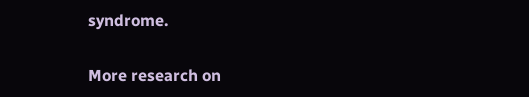syndrome.

More research on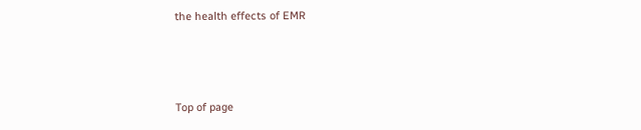the health effects of EMR



Top of page